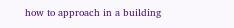how to approach in a building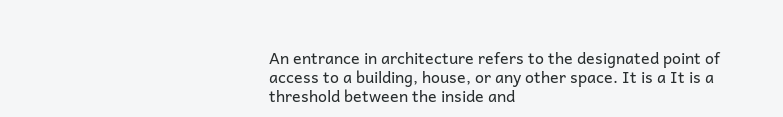An entrance in architecture refers to the designated point of access to a building, house, or any other space. It is a It is a threshold between the inside and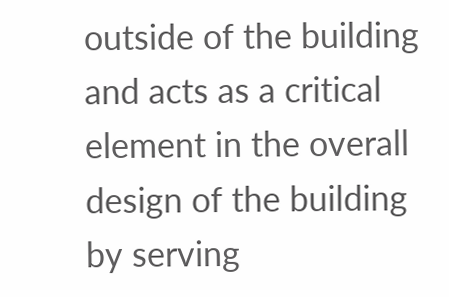outside of the building and acts as a critical element in the overall design of the building by serving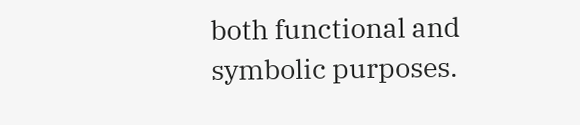both functional and symbolic purposes.